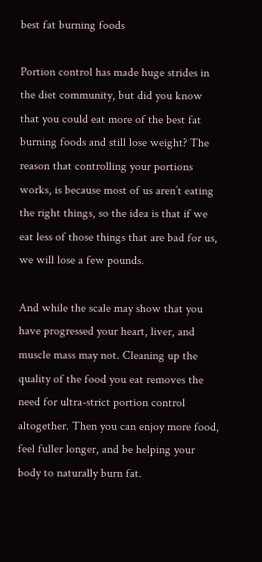best fat burning foods

Portion control has made huge strides in the diet community, but did you know that you could eat more of the best fat burning foods and still lose weight? The reason that controlling your portions works, is because most of us aren’t eating the right things, so the idea is that if we eat less of those things that are bad for us, we will lose a few pounds.

And while the scale may show that you have progressed your heart, liver, and muscle mass may not. Cleaning up the quality of the food you eat removes the need for ultra-strict portion control altogether. Then you can enjoy more food, feel fuller longer, and be helping your body to naturally burn fat.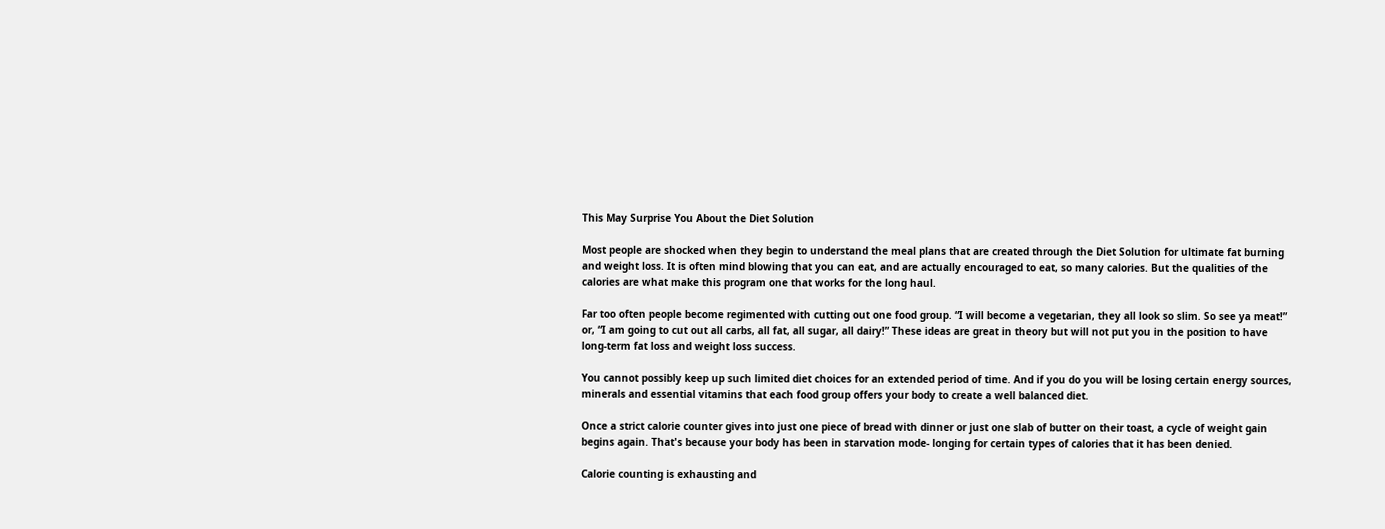This May Surprise You About the Diet Solution

Most people are shocked when they begin to understand the meal plans that are created through the Diet Solution for ultimate fat burning and weight loss. It is often mind blowing that you can eat, and are actually encouraged to eat, so many calories. But the qualities of the calories are what make this program one that works for the long haul.

Far too often people become regimented with cutting out one food group. “I will become a vegetarian, they all look so slim. So see ya meat!” or, “I am going to cut out all carbs, all fat, all sugar, all dairy!” These ideas are great in theory but will not put you in the position to have long-term fat loss and weight loss success.

You cannot possibly keep up such limited diet choices for an extended period of time. And if you do you will be losing certain energy sources, minerals and essential vitamins that each food group offers your body to create a well balanced diet.

Once a strict calorie counter gives into just one piece of bread with dinner or just one slab of butter on their toast, a cycle of weight gain begins again. That's because your body has been in starvation mode- longing for certain types of calories that it has been denied.

Calorie counting is exhausting and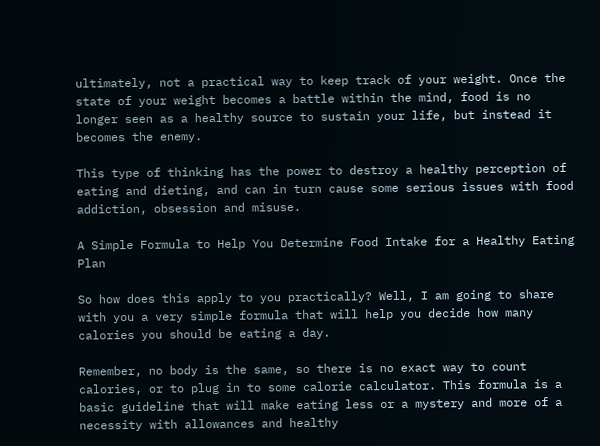ultimately, not a practical way to keep track of your weight. Once the state of your weight becomes a battle within the mind, food is no longer seen as a healthy source to sustain your life, but instead it becomes the enemy.

This type of thinking has the power to destroy a healthy perception of eating and dieting, and can in turn cause some serious issues with food addiction, obsession and misuse.

A Simple Formula to Help You Determine Food Intake for a Healthy Eating Plan

So how does this apply to you practically? Well, I am going to share with you a very simple formula that will help you decide how many calories you should be eating a day.

Remember, no body is the same, so there is no exact way to count calories, or to plug in to some calorie calculator. This formula is a basic guideline that will make eating less or a mystery and more of a necessity with allowances and healthy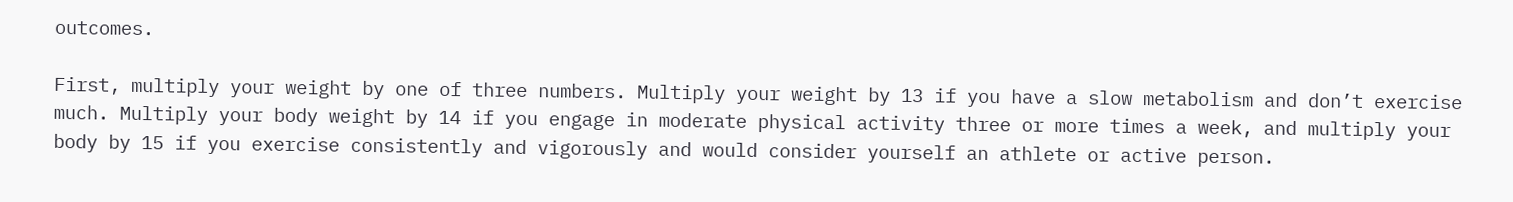outcomes.

First, multiply your weight by one of three numbers. Multiply your weight by 13 if you have a slow metabolism and don’t exercise much. Multiply your body weight by 14 if you engage in moderate physical activity three or more times a week, and multiply your body by 15 if you exercise consistently and vigorously and would consider yourself an athlete or active person.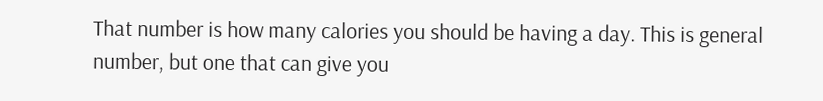That number is how many calories you should be having a day. This is general number, but one that can give you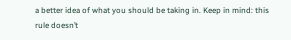a better idea of what you should be taking in. Keep in mind: this rule doesn’t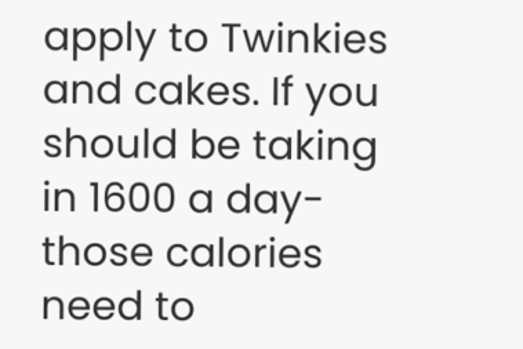apply to Twinkies and cakes. If you should be taking in 1600 a day- those calories need to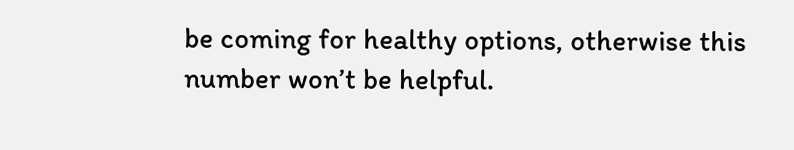be coming for healthy options, otherwise this number won’t be helpful.